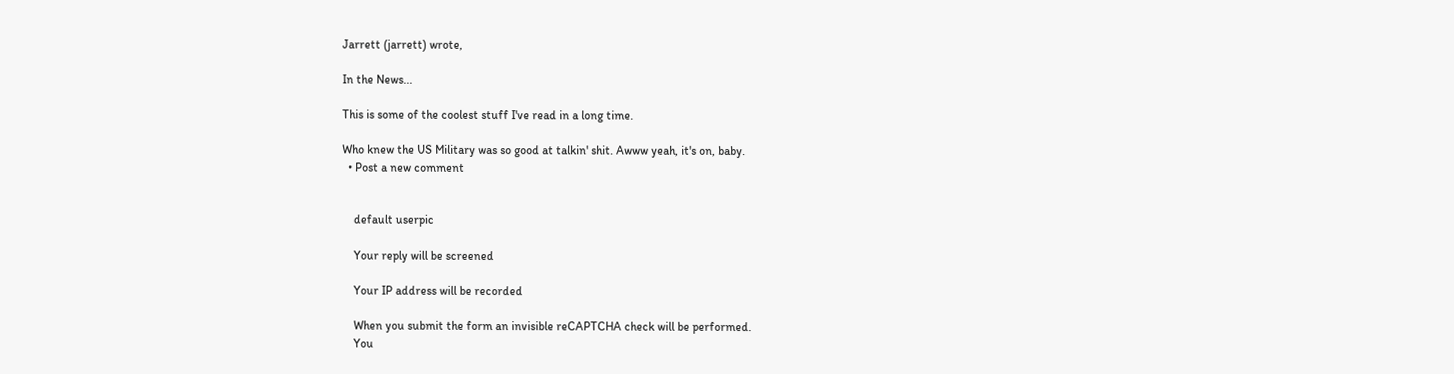Jarrett (jarrett) wrote,

In the News...

This is some of the coolest stuff I've read in a long time.

Who knew the US Military was so good at talkin' shit. Awww yeah, it's on, baby.
  • Post a new comment


    default userpic

    Your reply will be screened

    Your IP address will be recorded

    When you submit the form an invisible reCAPTCHA check will be performed.
    You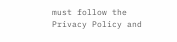must follow the Privacy Policy and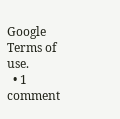Google Terms of use.
  • 1 comment